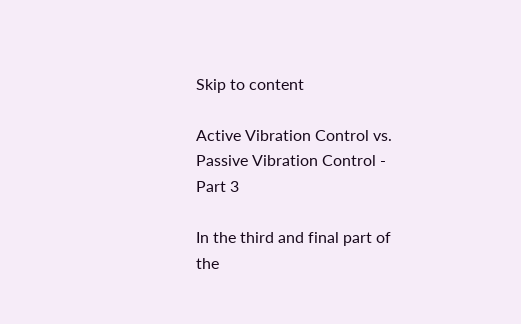Skip to content

Active Vibration Control vs. Passive Vibration Control - Part 3

In the third and final part of the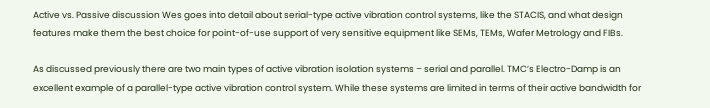Active vs. Passive discussion Wes goes into detail about serial-type active vibration control systems, like the STACIS, and what design features make them the best choice for point-of-use support of very sensitive equipment like SEMs, TEMs, Wafer Metrology and FIBs.

As discussed previously there are two main types of active vibration isolation systems – serial and parallel. TMC’s Electro-Damp is an excellent example of a parallel-type active vibration control system. While these systems are limited in terms of their active bandwidth for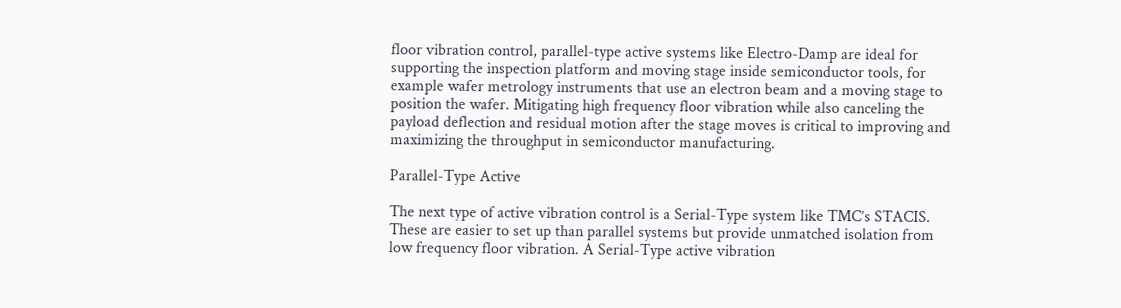floor vibration control, parallel-type active systems like Electro-Damp are ideal for supporting the inspection platform and moving stage inside semiconductor tools, for example wafer metrology instruments that use an electron beam and a moving stage to position the wafer. Mitigating high frequency floor vibration while also canceling the payload deflection and residual motion after the stage moves is critical to improving and maximizing the throughput in semiconductor manufacturing.

Parallel-Type Active

The next type of active vibration control is a Serial-Type system like TMC’s STACIS. These are easier to set up than parallel systems but provide unmatched isolation from low frequency floor vibration. A Serial-Type active vibration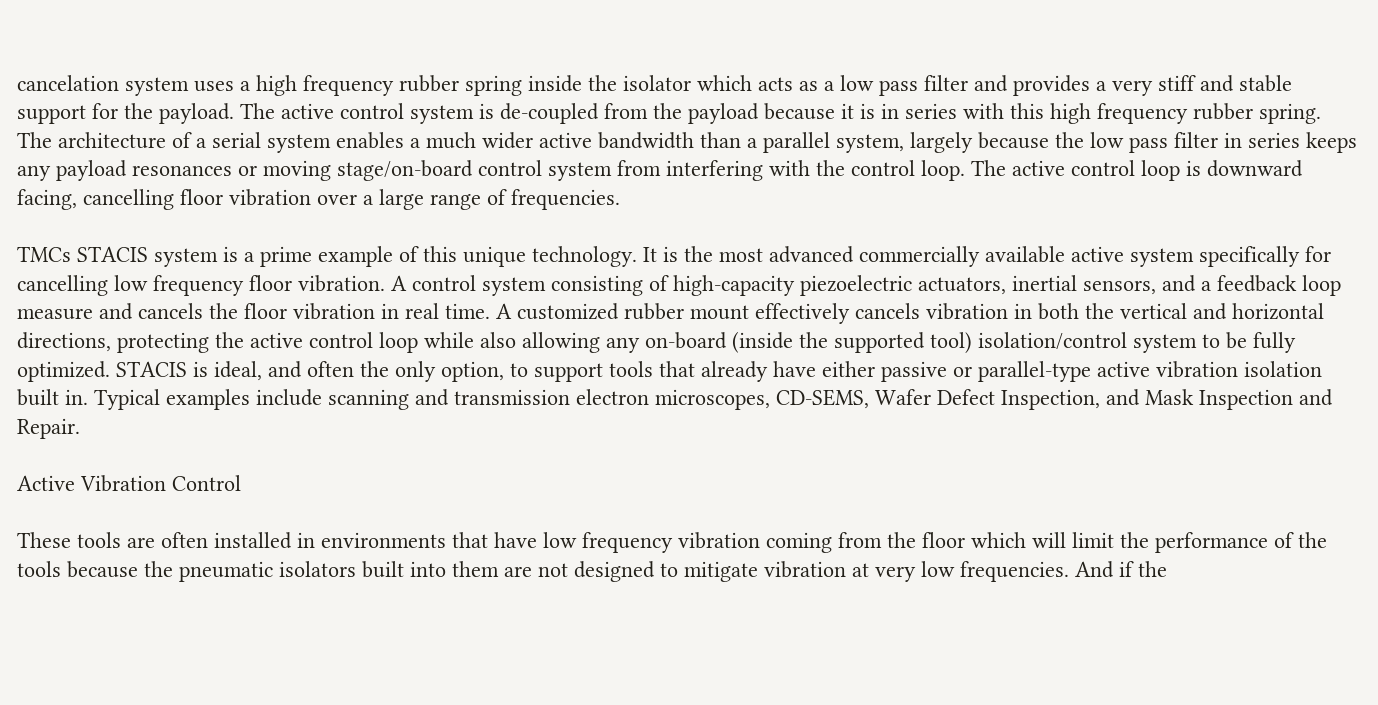cancelation system uses a high frequency rubber spring inside the isolator which acts as a low pass filter and provides a very stiff and stable support for the payload. The active control system is de-coupled from the payload because it is in series with this high frequency rubber spring. The architecture of a serial system enables a much wider active bandwidth than a parallel system, largely because the low pass filter in series keeps any payload resonances or moving stage/on-board control system from interfering with the control loop. The active control loop is downward facing, cancelling floor vibration over a large range of frequencies.

TMCs STACIS system is a prime example of this unique technology. It is the most advanced commercially available active system specifically for cancelling low frequency floor vibration. A control system consisting of high-capacity piezoelectric actuators, inertial sensors, and a feedback loop measure and cancels the floor vibration in real time. A customized rubber mount effectively cancels vibration in both the vertical and horizontal directions, protecting the active control loop while also allowing any on-board (inside the supported tool) isolation/control system to be fully optimized. STACIS is ideal, and often the only option, to support tools that already have either passive or parallel-type active vibration isolation built in. Typical examples include scanning and transmission electron microscopes, CD-SEMS, Wafer Defect Inspection, and Mask Inspection and Repair.

Active Vibration Control

These tools are often installed in environments that have low frequency vibration coming from the floor which will limit the performance of the tools because the pneumatic isolators built into them are not designed to mitigate vibration at very low frequencies. And if the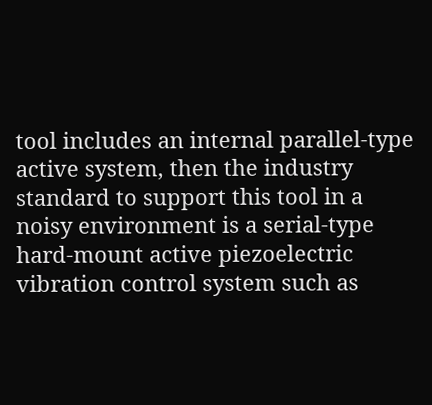tool includes an internal parallel-type active system, then the industry standard to support this tool in a noisy environment is a serial-type hard-mount active piezoelectric vibration control system such as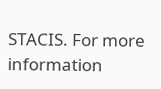STACIS. For more information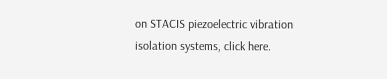on STACIS piezoelectric vibration isolation systems, click here.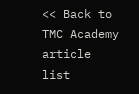<< Back to TMC Academy article list